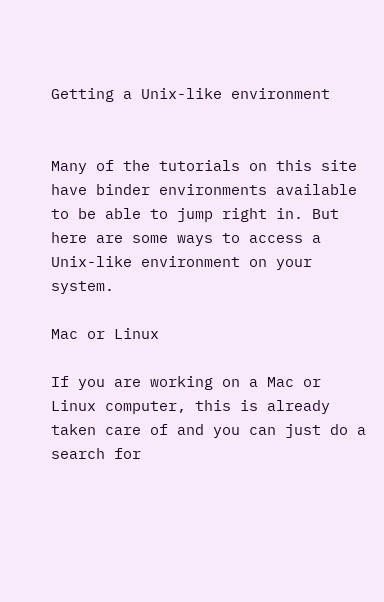Getting a Unix-like environment


Many of the tutorials on this site have binder environments available to be able to jump right in. But here are some ways to access a Unix-like environment on your system.

Mac or Linux

If you are working on a Mac or Linux computer, this is already taken care of and you can just do a search for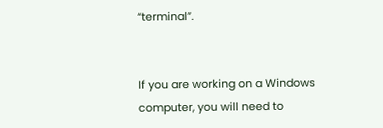“terminal”.


If you are working on a Windows computer, you will need to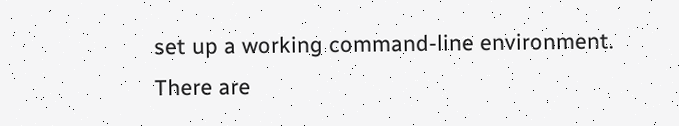set up a working command-line environment. There are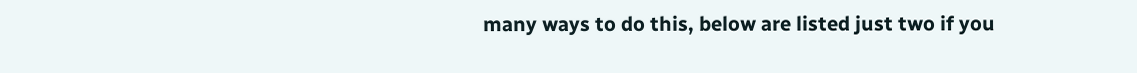many ways to do this, below are listed just two if you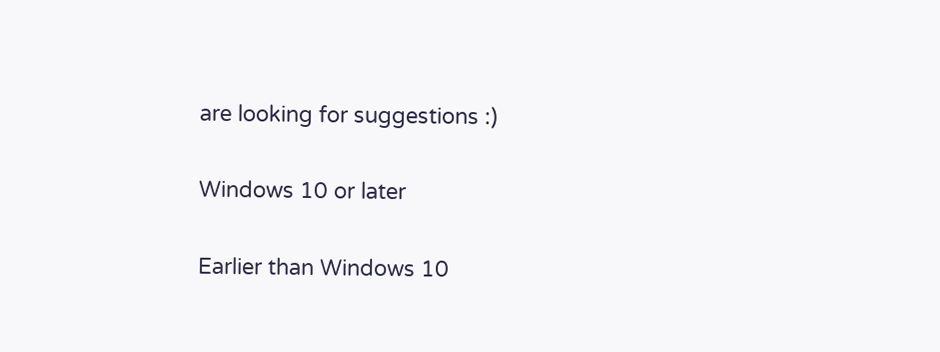are looking for suggestions :)

Windows 10 or later

Earlier than Windows 10